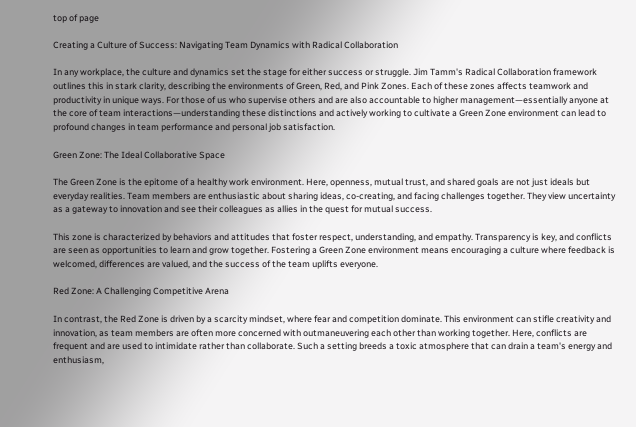top of page

Creating a Culture of Success: Navigating Team Dynamics with Radical Collaboration

In any workplace, the culture and dynamics set the stage for either success or struggle. Jim Tamm's Radical Collaboration framework outlines this in stark clarity, describing the environments of Green, Red, and Pink Zones. Each of these zones affects teamwork and productivity in unique ways. For those of us who supervise others and are also accountable to higher management—essentially anyone at the core of team interactions—understanding these distinctions and actively working to cultivate a Green Zone environment can lead to profound changes in team performance and personal job satisfaction.

Green Zone: The Ideal Collaborative Space

The Green Zone is the epitome of a healthy work environment. Here, openness, mutual trust, and shared goals are not just ideals but everyday realities. Team members are enthusiastic about sharing ideas, co-creating, and facing challenges together. They view uncertainty as a gateway to innovation and see their colleagues as allies in the quest for mutual success.

This zone is characterized by behaviors and attitudes that foster respect, understanding, and empathy. Transparency is key, and conflicts are seen as opportunities to learn and grow together. Fostering a Green Zone environment means encouraging a culture where feedback is welcomed, differences are valued, and the success of the team uplifts everyone.

Red Zone: A Challenging Competitive Arena

In contrast, the Red Zone is driven by a scarcity mindset, where fear and competition dominate. This environment can stifle creativity and innovation, as team members are often more concerned with outmaneuvering each other than working together. Here, conflicts are frequent and are used to intimidate rather than collaborate. Such a setting breeds a toxic atmosphere that can drain a team's energy and enthusiasm,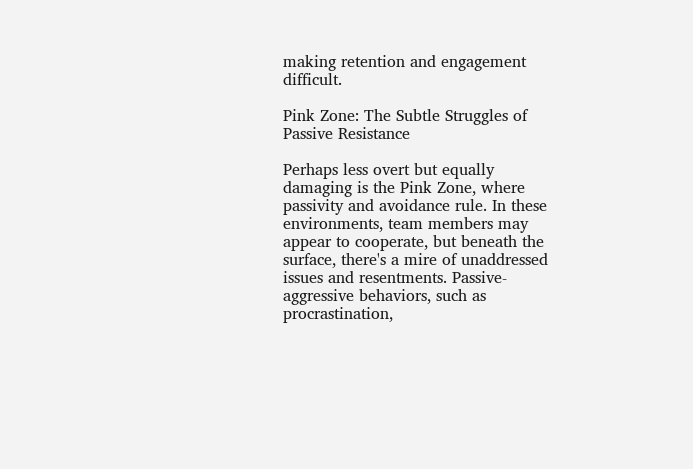making retention and engagement difficult.

Pink Zone: The Subtle Struggles of Passive Resistance

Perhaps less overt but equally damaging is the Pink Zone, where passivity and avoidance rule. In these environments, team members may appear to cooperate, but beneath the surface, there's a mire of unaddressed issues and resentments. Passive-aggressive behaviors, such as procrastination,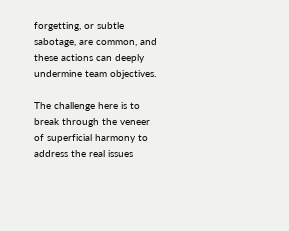forgetting, or subtle sabotage, are common, and these actions can deeply undermine team objectives.

The challenge here is to break through the veneer of superficial harmony to address the real issues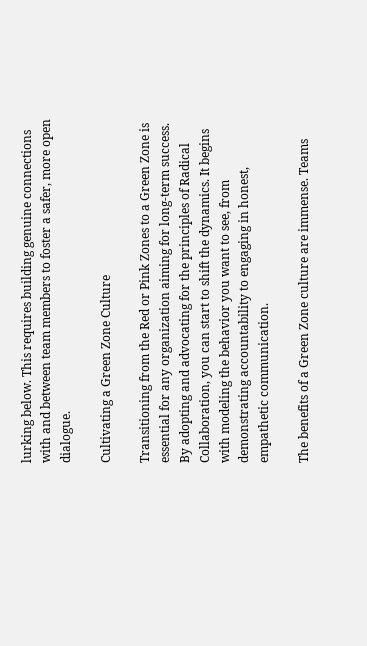lurking below. This requires building genuine connections with and between team members to foster a safer, more open dialogue.

Cultivating a Green Zone Culture

Transitioning from the Red or Pink Zones to a Green Zone is essential for any organization aiming for long-term success. By adopting and advocating for the principles of Radical Collaboration, you can start to shift the dynamics. It begins with modeling the behavior you want to see, from demonstrating accountability to engaging in honest, empathetic communication.

The benefits of a Green Zone culture are immense. Teams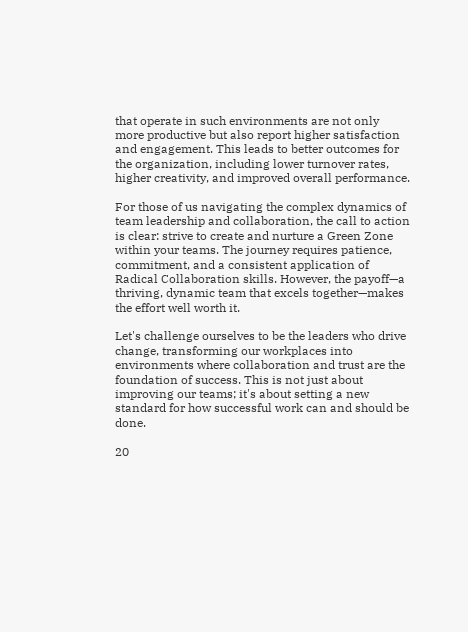that operate in such environments are not only more productive but also report higher satisfaction and engagement. This leads to better outcomes for the organization, including lower turnover rates, higher creativity, and improved overall performance.

For those of us navigating the complex dynamics of team leadership and collaboration, the call to action is clear: strive to create and nurture a Green Zone within your teams. The journey requires patience, commitment, and a consistent application of Radical Collaboration skills. However, the payoff—a thriving, dynamic team that excels together—makes the effort well worth it.

Let's challenge ourselves to be the leaders who drive change, transforming our workplaces into environments where collaboration and trust are the foundation of success. This is not just about improving our teams; it's about setting a new standard for how successful work can and should be done.

20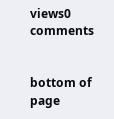views0 comments


bottom of page